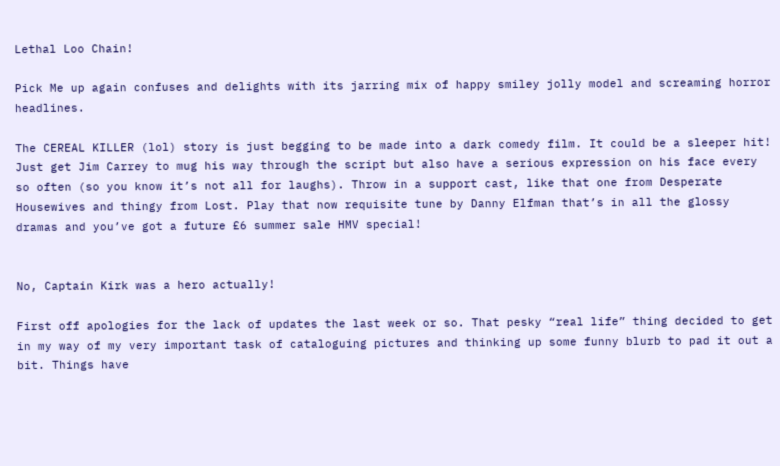Lethal Loo Chain!

Pick Me up again confuses and delights with its jarring mix of happy smiley jolly model and screaming horror headlines.

The CEREAL KILLER (lol) story is just begging to be made into a dark comedy film. It could be a sleeper hit! Just get Jim Carrey to mug his way through the script but also have a serious expression on his face every so often (so you know it’s not all for laughs). Throw in a support cast, like that one from Desperate Housewives and thingy from Lost. Play that now requisite tune by Danny Elfman that’s in all the glossy dramas and you’ve got a future £6 summer sale HMV special!


No, Captain Kirk was a hero actually!

First off apologies for the lack of updates the last week or so. That pesky “real life” thing decided to get in my way of my very important task of cataloguing pictures and thinking up some funny blurb to pad it out a bit. Things have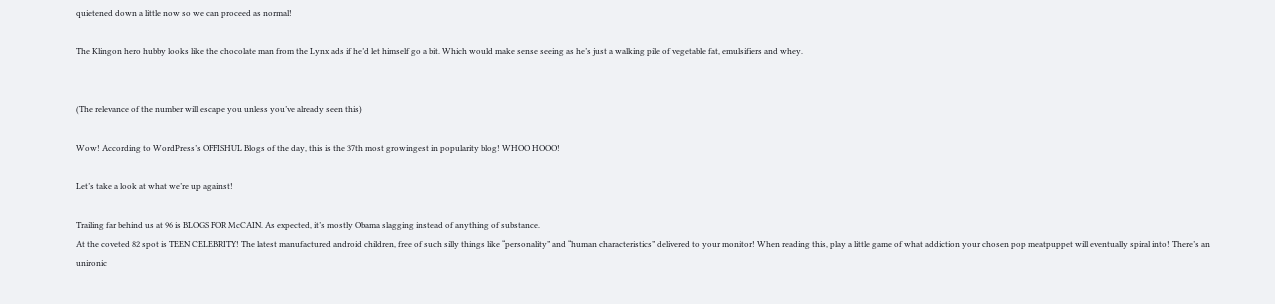quietened down a little now so we can proceed as normal!

The Klingon hero hubby looks like the chocolate man from the Lynx ads if he’d let himself go a bit. Which would make sense seeing as he’s just a walking pile of vegetable fat, emulsifiers and whey.


(The relevance of the number will escape you unless you’ve already seen this)

Wow! According to WordPress’s OFFISHUL Blogs of the day, this is the 37th most growingest in popularity blog! WHOO HOOO!

Let’s take a look at what we’re up against!

Trailing far behind us at 96 is BLOGS FOR McCAIN. As expected, it’s mostly Obama slagging instead of anything of substance.
At the coveted 82 spot is TEEN CELEBRITY! The latest manufactured android children, free of such silly things like “personality” and “human characteristics” delivered to your monitor! When reading this, play a little game of what addiction your chosen pop meatpuppet will eventually spiral into! There’s an unironic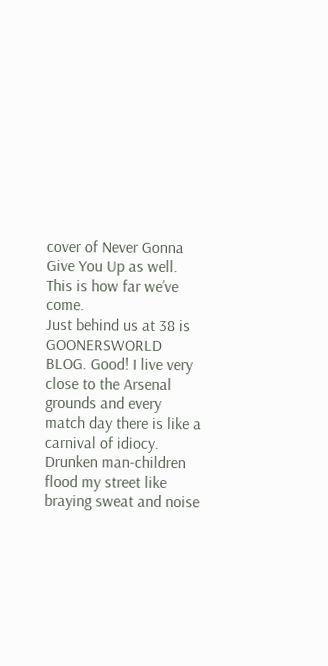cover of Never Gonna Give You Up as well. This is how far we’ve come.
Just behind us at 38 is GOONERSWORLD BLOG. Good! I live very close to the Arsenal grounds and every match day there is like a carnival of idiocy. Drunken man-children flood my street like braying sweat and noise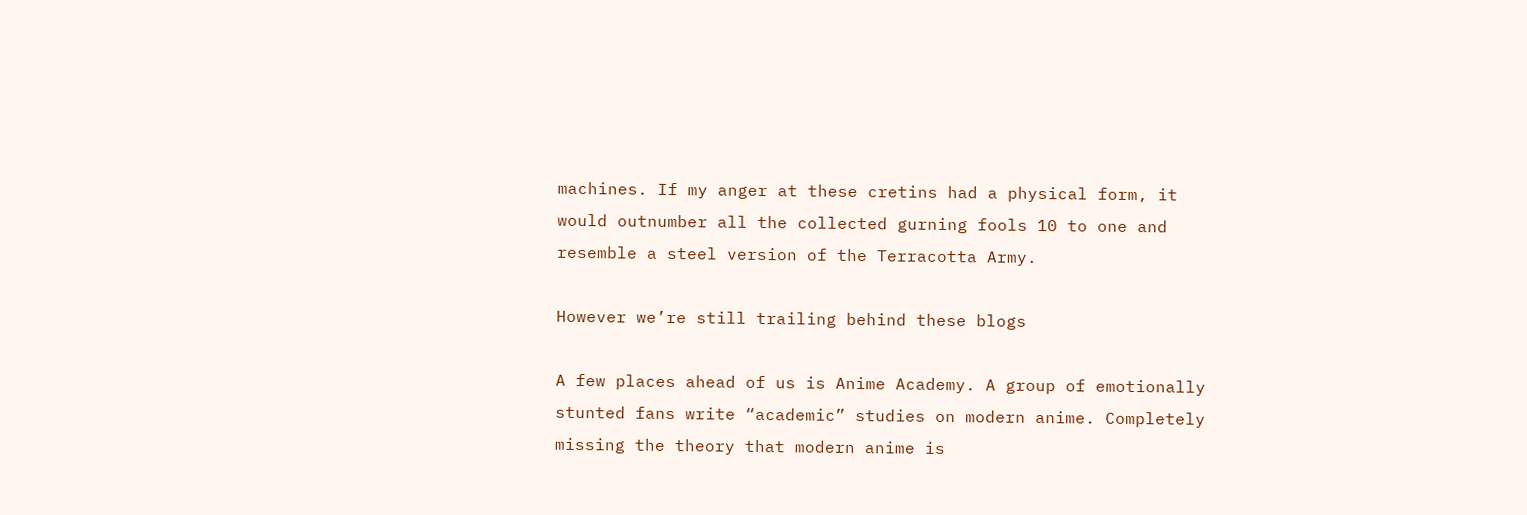machines. If my anger at these cretins had a physical form, it would outnumber all the collected gurning fools 10 to one and resemble a steel version of the Terracotta Army.

However we’re still trailing behind these blogs

A few places ahead of us is Anime Academy. A group of emotionally stunted fans write “academic” studies on modern anime. Completely missing the theory that modern anime is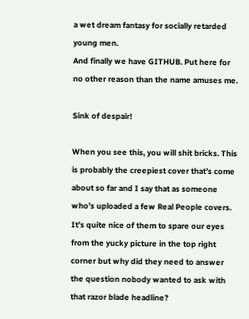a wet dream fantasy for socially retarded young men.
And finally we have GITHUB. Put here for no other reason than the name amuses me.

Sink of despair!

When you see this, you will shit bricks. This is probably the creepiest cover that’s come about so far and I say that as someone who’s uploaded a few Real People covers. It’s quite nice of them to spare our eyes from the yucky picture in the top right corner but why did they need to answer the question nobody wanted to ask with that razor blade headline?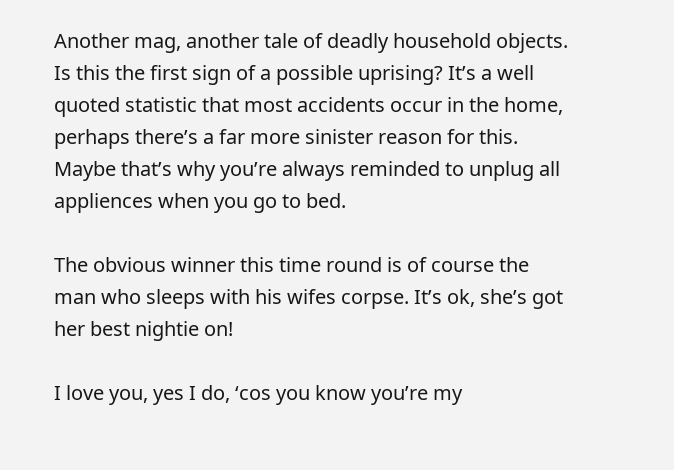Another mag, another tale of deadly household objects. Is this the first sign of a possible uprising? It’s a well quoted statistic that most accidents occur in the home, perhaps there’s a far more sinister reason for this. Maybe that’s why you’re always reminded to unplug all appliences when you go to bed.

The obvious winner this time round is of course the man who sleeps with his wifes corpse. It’s ok, she’s got her best nightie on!

I love you, yes I do, ‘cos you know you’re my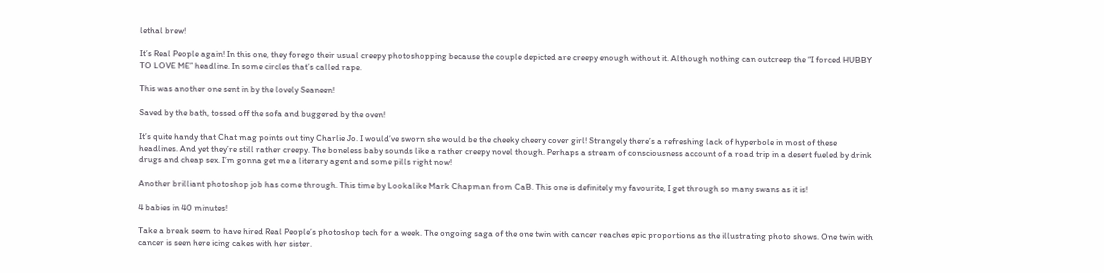lethal brew!

It’s Real People again! In this one, they forego their usual creepy photoshopping because the couple depicted are creepy enough without it. Although nothing can outcreep the “I forced HUBBY TO LOVE ME” headline. In some circles that’s called rape.

This was another one sent in by the lovely Seaneen!

Saved by the bath, tossed off the sofa and buggered by the oven!

It’s quite handy that Chat mag points out tiny Charlie Jo. I would’ve sworn she would be the cheeky cheery cover girl! Strangely there’s a refreshing lack of hyperbole in most of these headlines. And yet they’re still rather creepy. The boneless baby sounds like a rather creepy novel though. Perhaps a stream of consciousness account of a road trip in a desert fueled by drink drugs and cheap sex. I’m gonna get me a literary agent and some pills right now!

Another brilliant photoshop job has come through. This time by Lookalike Mark Chapman from CaB. This one is definitely my favourite, I get through so many swans as it is!

4 babies in 40 minutes!

Take a break seem to have hired Real People’s photoshop tech for a week. The ongoing saga of the one twin with cancer reaches epic proportions as the illustrating photo shows. One twin with cancer is seen here icing cakes with her sister.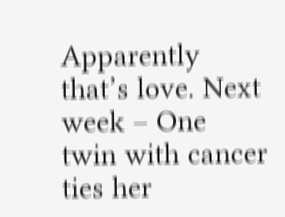Apparently that’s love. Next week – One twin with cancer ties her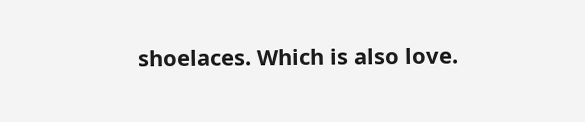shoelaces. Which is also love.